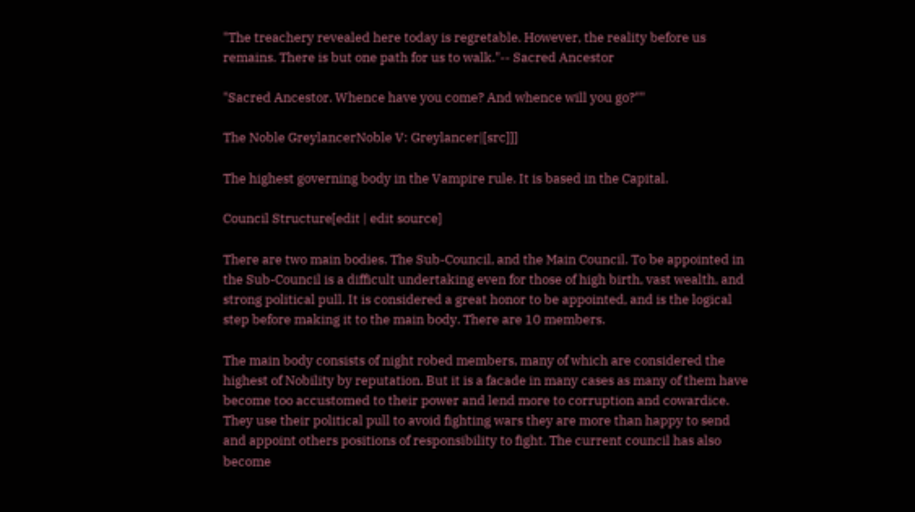"The treachery revealed here today is regretable. However, the reality before us remains. There is but one path for us to walk."-- Sacred Ancestor

"Sacred Ancestor. Whence have you come? And whence will you go?""

The Noble GreylancerNoble V: Greylancer|[src]]]

The highest governing body in the Vampire rule. It is based in the Capital.

Council Structure[edit | edit source]

There are two main bodies. The Sub-Council, and the Main Council. To be appointed in the Sub-Council is a difficult undertaking even for those of high birth, vast wealth, and strong political pull. It is considered a great honor to be appointed, and is the logical step before making it to the main body. There are 10 members.

The main body consists of night robed members, many of which are considered the highest of Nobility by reputation. But it is a facade in many cases as many of them have become too accustomed to their power and lend more to corruption and cowardice. They use their political pull to avoid fighting wars they are more than happy to send and appoint others positions of responsibility to fight. The current council has also become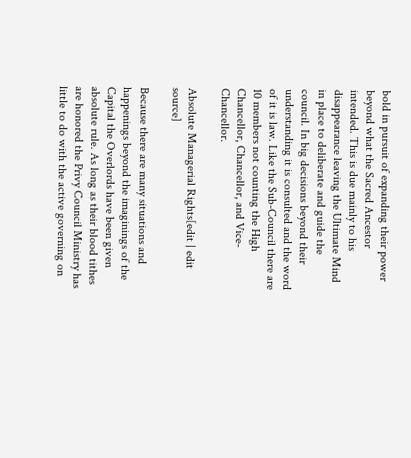bold in pursuit of expanding their power beyond what the Sacred Ancestor intended. This is due mainly to his disappearance leaving the Ultimate Mind in place to deliberate and guide the council. In big decisions beyond their understanding it is consulted and the word of it is law. Like the Sub-Council there are 10 members not counting the High Chancellor, Chancellor, and Vice-Chancellor.

Absolute Managerial Rights[edit | edit source]

Because there are many situations and happenings beyond the imaginings of the Capital the Overlords have been given absolute rule. As long as their blood tithes are honored the Privy Council Ministry has little to do with the active governing on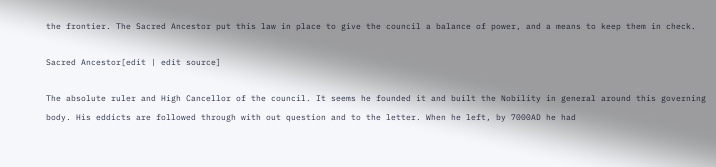the frontier. The Sacred Ancestor put this law in place to give the council a balance of power, and a means to keep them in check.

Sacred Ancestor[edit | edit source]

The absolute ruler and High Cancellor of the council. It seems he founded it and built the Nobility in general around this governing body. His eddicts are followed through with out question and to the letter. When he left, by 7000AD he had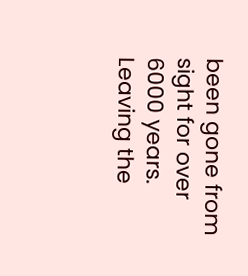been gone from sight for over 6000 years. Leaving the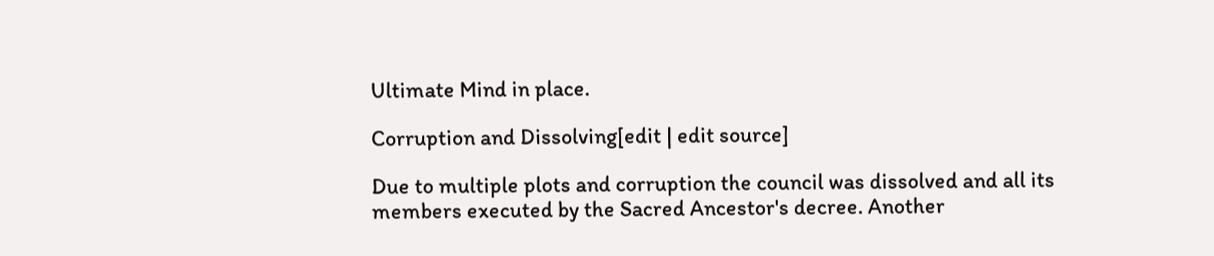Ultimate Mind in place.

Corruption and Dissolving[edit | edit source]

Due to multiple plots and corruption the council was dissolved and all its members executed by the Sacred Ancestor's decree. Another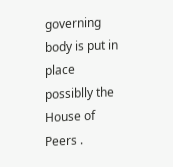governing body is put in place possiblly the House of Peers .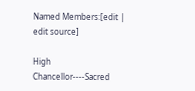Named Members:[edit | edit source]

High Chancellor----Sacred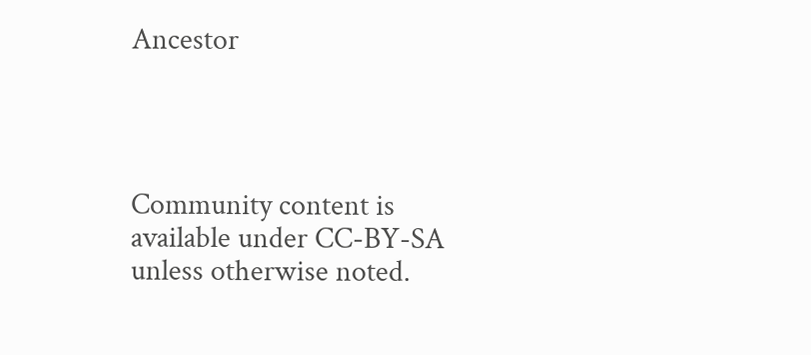Ancestor




Community content is available under CC-BY-SA unless otherwise noted.